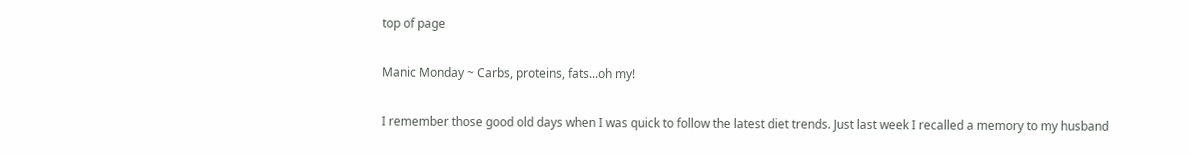top of page

Manic Monday ~ Carbs, proteins, fats...oh my!

I remember those good old days when I was quick to follow the latest diet trends. Just last week I recalled a memory to my husband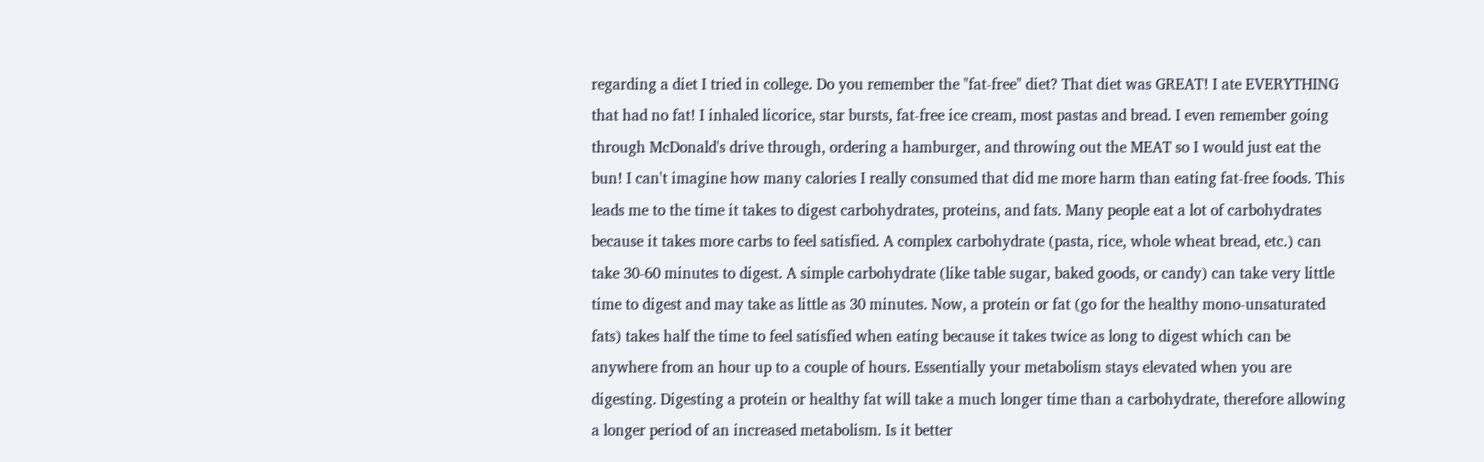regarding a diet I tried in college. Do you remember the "fat-free" diet? That diet was GREAT! I ate EVERYTHING that had no fat! I inhaled licorice, star bursts, fat-free ice cream, most pastas and bread. I even remember going through McDonald's drive through, ordering a hamburger, and throwing out the MEAT so I would just eat the bun! I can't imagine how many calories I really consumed that did me more harm than eating fat-free foods. This leads me to the time it takes to digest carbohydrates, proteins, and fats. Many people eat a lot of carbohydrates because it takes more carbs to feel satisfied. A complex carbohydrate (pasta, rice, whole wheat bread, etc.) can take 30-60 minutes to digest. A simple carbohydrate (like table sugar, baked goods, or candy) can take very little time to digest and may take as little as 30 minutes. Now, a protein or fat (go for the healthy mono-unsaturated fats) takes half the time to feel satisfied when eating because it takes twice as long to digest which can be anywhere from an hour up to a couple of hours. Essentially your metabolism stays elevated when you are digesting. Digesting a protein or healthy fat will take a much longer time than a carbohydrate, therefore allowing a longer period of an increased metabolism. Is it better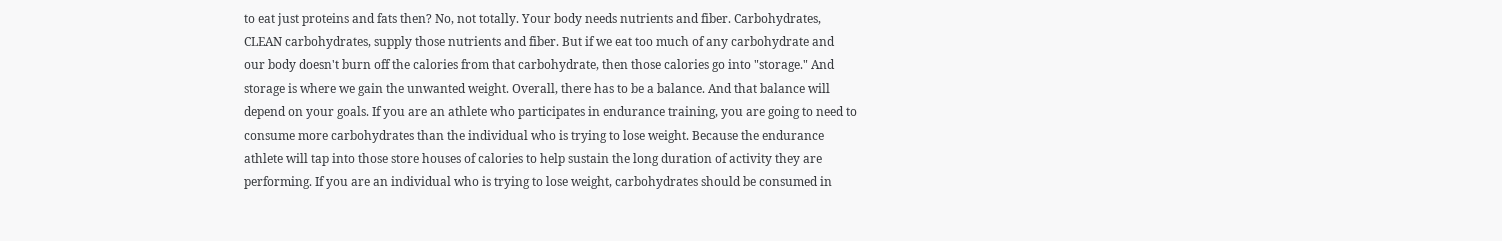to eat just proteins and fats then? No, not totally. Your body needs nutrients and fiber. Carbohydrates, CLEAN carbohydrates, supply those nutrients and fiber. But if we eat too much of any carbohydrate and our body doesn't burn off the calories from that carbohydrate, then those calories go into "storage." And storage is where we gain the unwanted weight. Overall, there has to be a balance. And that balance will depend on your goals. If you are an athlete who participates in endurance training, you are going to need to consume more carbohydrates than the individual who is trying to lose weight. Because the endurance athlete will tap into those store houses of calories to help sustain the long duration of activity they are performing. If you are an individual who is trying to lose weight, carbohydrates should be consumed in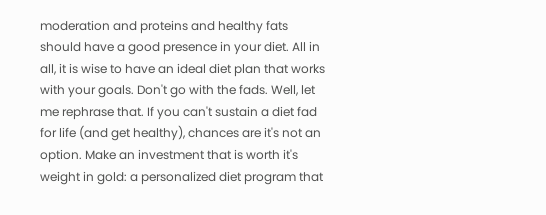moderation and proteins and healthy fats should have a good presence in your diet. All in all, it is wise to have an ideal diet plan that works with your goals. Don't go with the fads. Well, let me rephrase that. If you can't sustain a diet fad for life (and get healthy), chances are it's not an option. Make an investment that is worth it's weight in gold: a personalized diet program that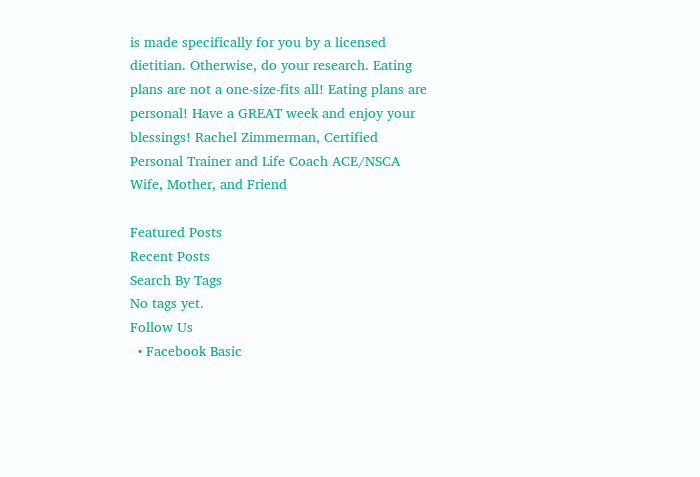is made specifically for you by a licensed dietitian. Otherwise, do your research. Eating plans are not a one-size-fits all! Eating plans are personal! Have a GREAT week and enjoy your blessings! Rachel Zimmerman, Certified Personal Trainer and Life Coach ACE/NSCA Wife, Mother, and Friend

Featured Posts
Recent Posts
Search By Tags
No tags yet.
Follow Us
  • Facebook Basic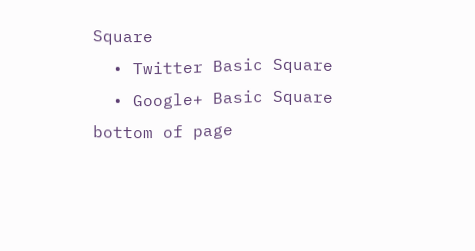Square
  • Twitter Basic Square
  • Google+ Basic Square
bottom of page